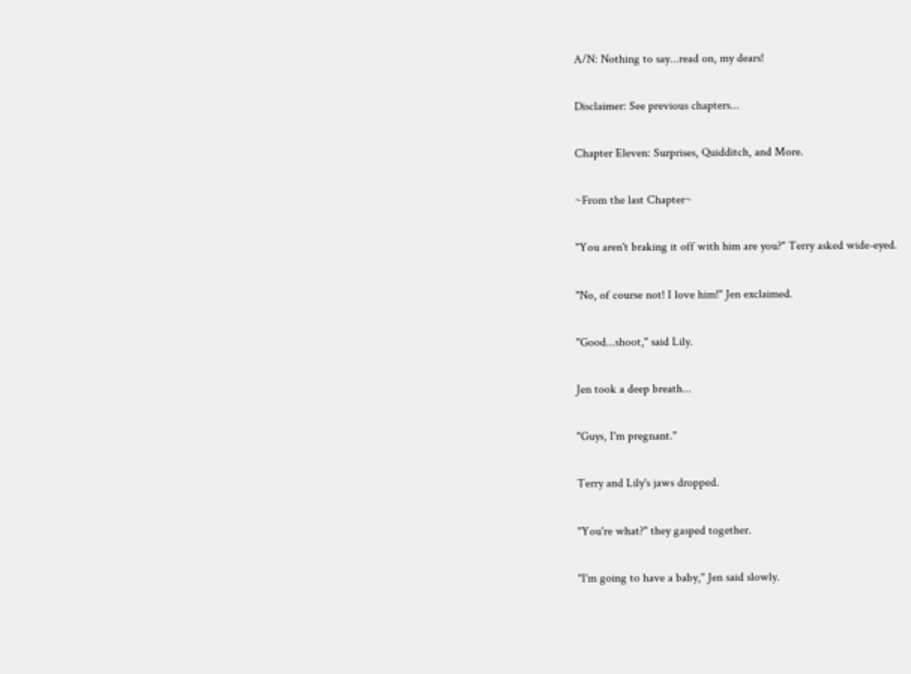A/N: Nothing to say...read on, my dears!

Disclaimer: See previous chapters...

Chapter Eleven: Surprises, Quidditch, and More.

~From the last Chapter~

"You aren't braking it off with him are you?" Terry asked wide-eyed.

"No, of course not! I love him!" Jen exclaimed.

"Good...shoot," said Lily.

Jen took a deep breath...

"Guys, I'm pregnant."

Terry and Lily's jaws dropped.

"You're what?" they gasped together.

"I'm going to have a baby," Jen said slowly.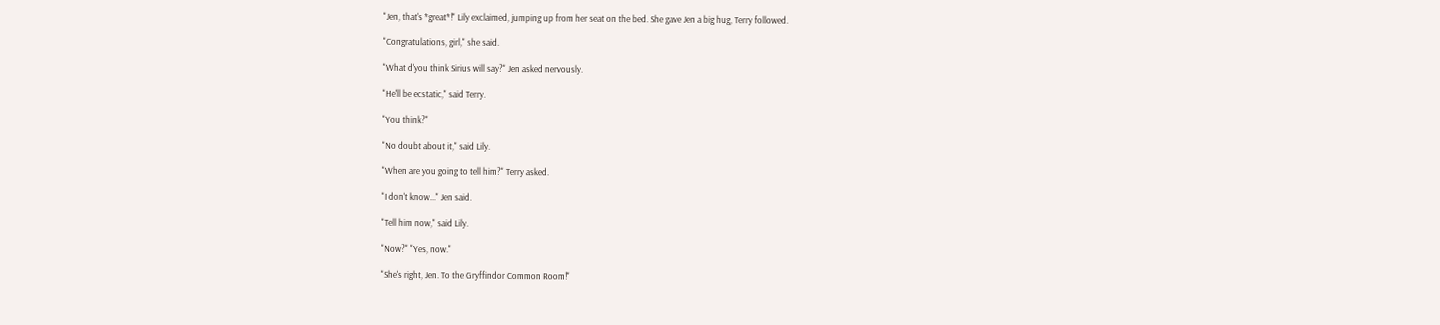"Jen, that's *great*!" Lily exclaimed, jumping up from her seat on the bed. She gave Jen a big hug, Terry followed.

"Congratulations, girl," she said.

"What d'you think Sirius will say?" Jen asked nervously.

"He'll be ecstatic," said Terry.

"You think?"

"No doubt about it," said Lily.

"When are you going to tell him?" Terry asked.

"I don't know..." Jen said.

"Tell him now," said Lily.

"Now?" "Yes, now."

"She's right, Jen. To the Gryffindor Common Room!"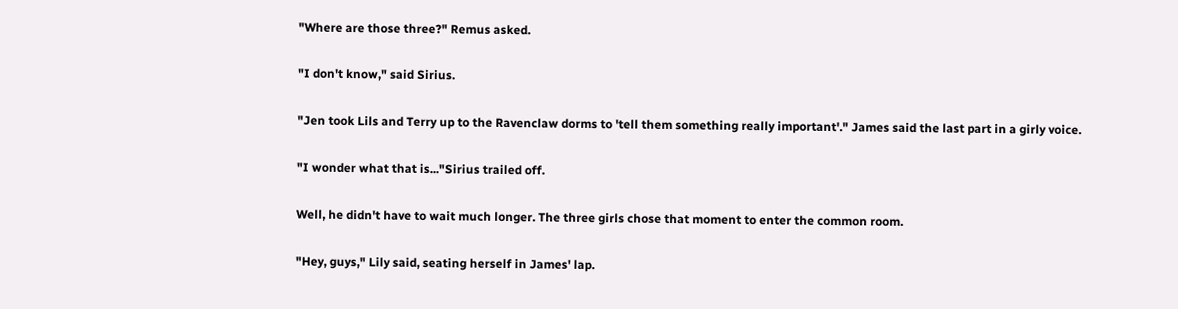"Where are those three?" Remus asked.

"I don't know," said Sirius.

"Jen took Lils and Terry up to the Ravenclaw dorms to 'tell them something really important'." James said the last part in a girly voice.

"I wonder what that is..."Sirius trailed off.

Well, he didn't have to wait much longer. The three girls chose that moment to enter the common room.

"Hey, guys," Lily said, seating herself in James' lap.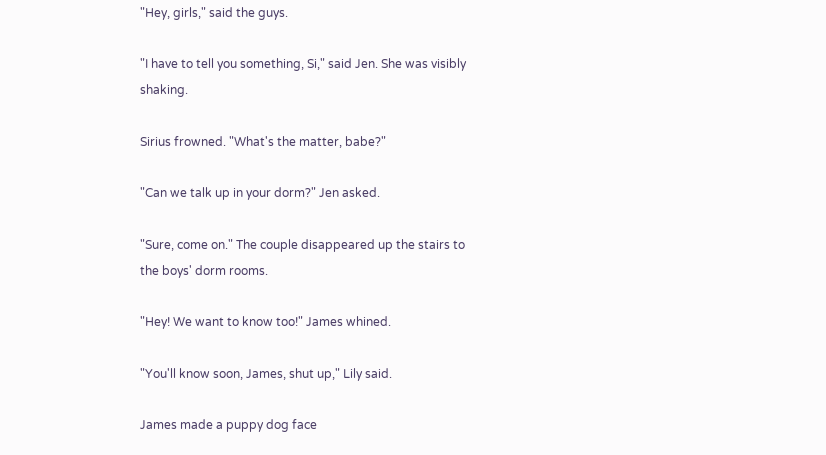"Hey, girls," said the guys.

"I have to tell you something, Si," said Jen. She was visibly shaking.

Sirius frowned. "What's the matter, babe?"

"Can we talk up in your dorm?" Jen asked.

"Sure, come on." The couple disappeared up the stairs to the boys' dorm rooms.

"Hey! We want to know too!" James whined.

"You'll know soon, James, shut up," Lily said.

James made a puppy dog face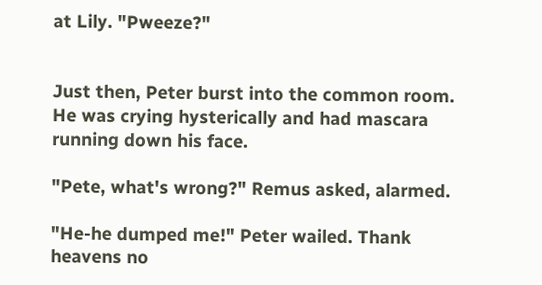at Lily. "Pweeze?"


Just then, Peter burst into the common room. He was crying hysterically and had mascara running down his face.

"Pete, what's wrong?" Remus asked, alarmed.

"He-he dumped me!" Peter wailed. Thank heavens no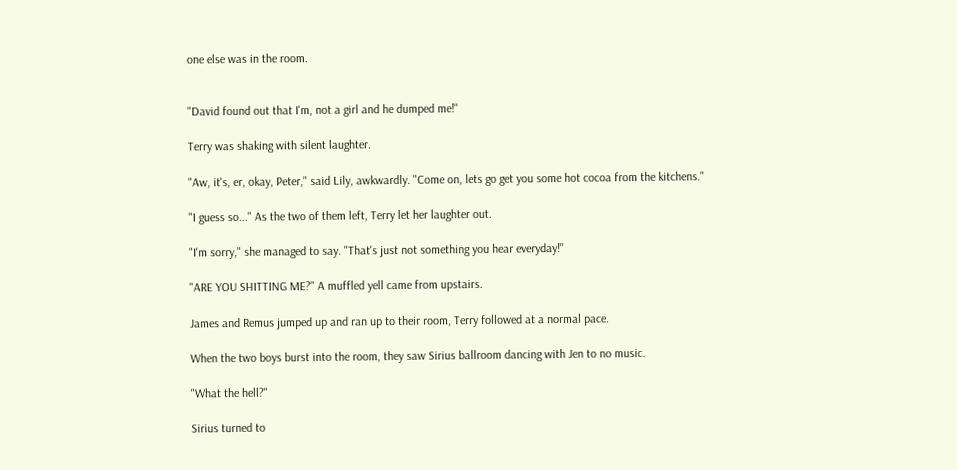one else was in the room.


"David found out that I'm, not a girl and he dumped me!"

Terry was shaking with silent laughter.

"Aw, it's, er, okay, Peter," said Lily, awkwardly. "Come on, lets go get you some hot cocoa from the kitchens."

"I guess so..." As the two of them left, Terry let her laughter out.

"I'm sorry," she managed to say. "That's just not something you hear everyday!"

"ARE YOU SHITTING ME?" A muffled yell came from upstairs.

James and Remus jumped up and ran up to their room, Terry followed at a normal pace.

When the two boys burst into the room, they saw Sirius ballroom dancing with Jen to no music.

"What the hell?"

Sirius turned to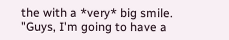the with a *very* big smile. "Guys, I'm going to have a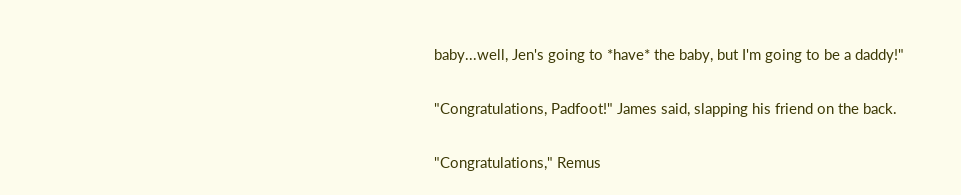baby...well, Jen's going to *have* the baby, but I'm going to be a daddy!"

"Congratulations, Padfoot!" James said, slapping his friend on the back.

"Congratulations," Remus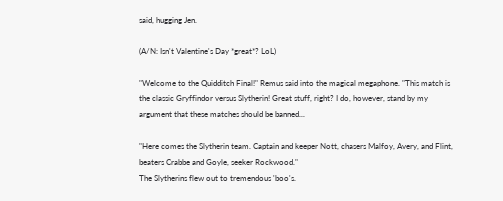said, hugging Jen.

(A/N: Isn't Valentine's Day *great*? LoL)

"Welcome to the Quidditch Final!" Remus said into the magical megaphone. "This match is the classic Gryffindor versus Slytherin! Great stuff, right? I do, however, stand by my argument that these matches should be banned...

"Here comes the Slytherin team. Captain and keeper Nott, chasers Malfoy, Avery, and Flint, beaters Crabbe and Goyle, seeker Rockwood."
The Slytherins flew out to tremendous 'boo's.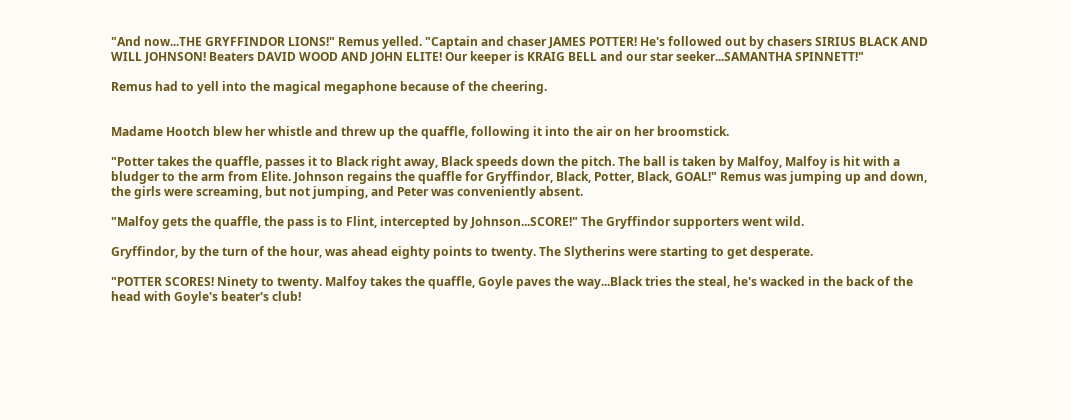"And now...THE GRYFFINDOR LIONS!" Remus yelled. "Captain and chaser JAMES POTTER! He's followed out by chasers SIRIUS BLACK AND WILL JOHNSON! Beaters DAVID WOOD AND JOHN ELITE! Our keeper is KRAIG BELL and our star seeker...SAMANTHA SPINNETT!"

Remus had to yell into the magical megaphone because of the cheering.


Madame Hootch blew her whistle and threw up the quaffle, following it into the air on her broomstick.

"Potter takes the quaffle, passes it to Black right away, Black speeds down the pitch. The ball is taken by Malfoy, Malfoy is hit with a bludger to the arm from Elite. Johnson regains the quaffle for Gryffindor, Black, Potter, Black, GOAL!" Remus was jumping up and down, the girls were screaming, but not jumping, and Peter was conveniently absent.

"Malfoy gets the quaffle, the pass is to Flint, intercepted by Johnson...SCORE!" The Gryffindor supporters went wild.

Gryffindor, by the turn of the hour, was ahead eighty points to twenty. The Slytherins were starting to get desperate.

"POTTER SCORES! Ninety to twenty. Malfoy takes the quaffle, Goyle paves the way...Black tries the steal, he's wacked in the back of the head with Goyle's beater's club!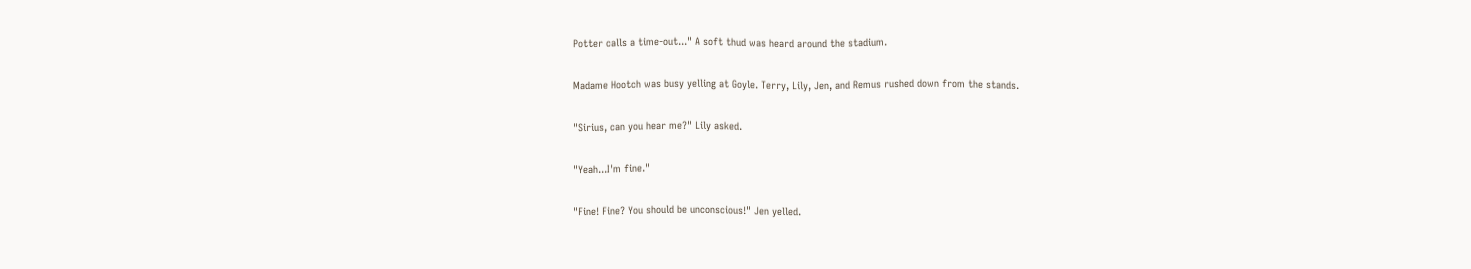Potter calls a time-out..." A soft thud was heard around the stadium.

Madame Hootch was busy yelling at Goyle. Terry, Lily, Jen, and Remus rushed down from the stands.

"Sirius, can you hear me?" Lily asked.

"Yeah...I'm fine."

"Fine! Fine? You should be unconscious!" Jen yelled.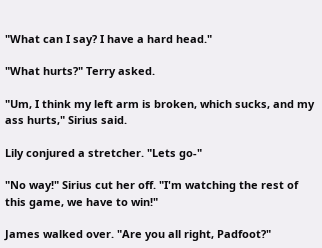"What can I say? I have a hard head."

"What hurts?" Terry asked.

"Um, I think my left arm is broken, which sucks, and my ass hurts," Sirius said.

Lily conjured a stretcher. "Lets go-"

"No way!" Sirius cut her off. "I'm watching the rest of this game, we have to win!"

James walked over. "Are you all right, Padfoot?"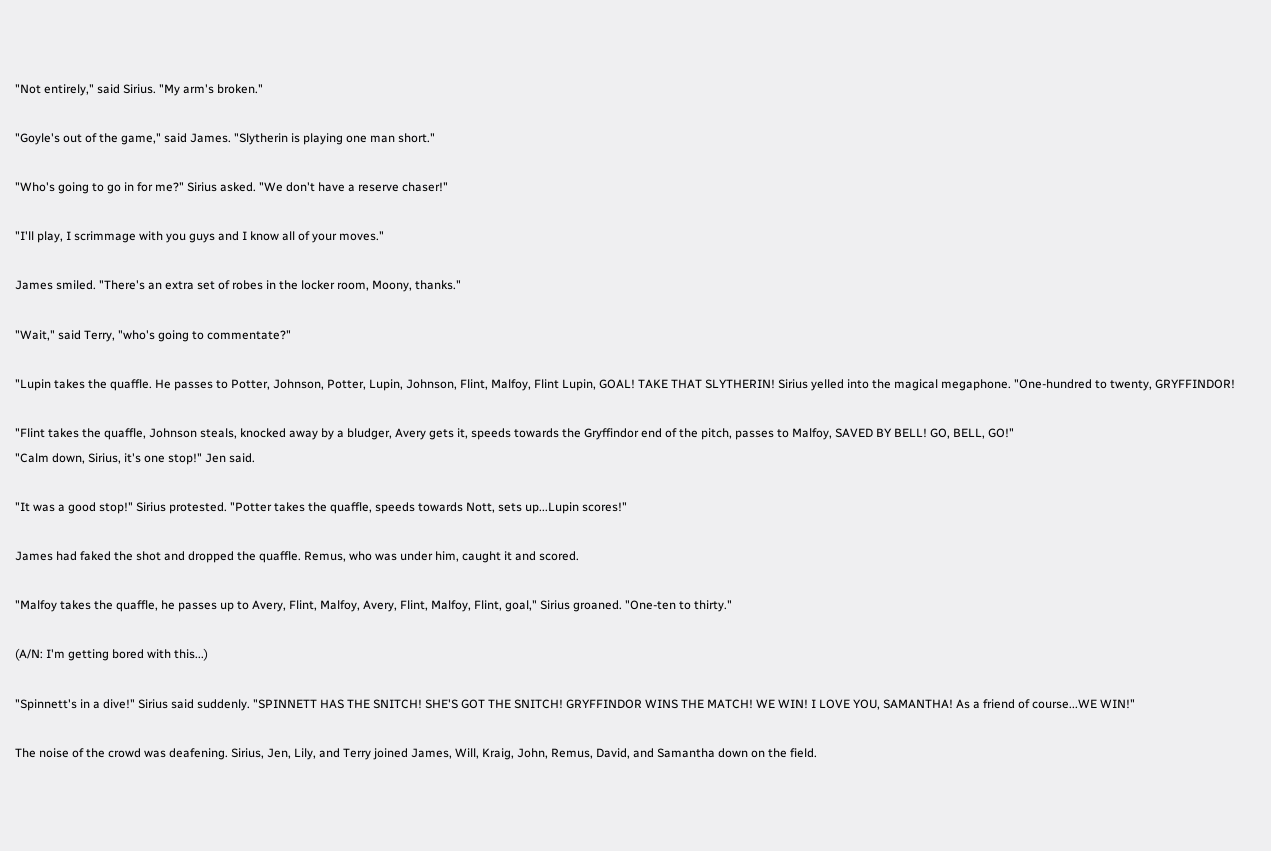"Not entirely," said Sirius. "My arm's broken."

"Goyle's out of the game," said James. "Slytherin is playing one man short."

"Who's going to go in for me?" Sirius asked. "We don't have a reserve chaser!"

"I'll play, I scrimmage with you guys and I know all of your moves."

James smiled. "There's an extra set of robes in the locker room, Moony, thanks."

"Wait," said Terry, "who's going to commentate?"

"Lupin takes the quaffle. He passes to Potter, Johnson, Potter, Lupin, Johnson, Flint, Malfoy, Flint Lupin, GOAL! TAKE THAT SLYTHERIN! Sirius yelled into the magical megaphone. "One-hundred to twenty, GRYFFINDOR!

"Flint takes the quaffle, Johnson steals, knocked away by a bludger, Avery gets it, speeds towards the Gryffindor end of the pitch, passes to Malfoy, SAVED BY BELL! GO, BELL, GO!"
"Calm down, Sirius, it's one stop!" Jen said.

"It was a good stop!" Sirius protested. "Potter takes the quaffle, speeds towards Nott, sets up...Lupin scores!"

James had faked the shot and dropped the quaffle. Remus, who was under him, caught it and scored.

"Malfoy takes the quaffle, he passes up to Avery, Flint, Malfoy, Avery, Flint, Malfoy, Flint, goal," Sirius groaned. "One-ten to thirty."

(A/N: I'm getting bored with this...)

"Spinnett's in a dive!" Sirius said suddenly. "SPINNETT HAS THE SNITCH! SHE'S GOT THE SNITCH! GRYFFINDOR WINS THE MATCH! WE WIN! I LOVE YOU, SAMANTHA! As a friend of course...WE WIN!"

The noise of the crowd was deafening. Sirius, Jen, Lily, and Terry joined James, Will, Kraig, John, Remus, David, and Samantha down on the field.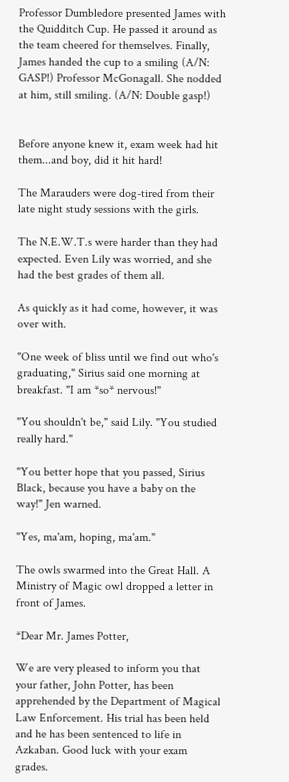Professor Dumbledore presented James with the Quidditch Cup. He passed it around as the team cheered for themselves. Finally, James handed the cup to a smiling (A/N: GASP!) Professor McGonagall. She nodded at him, still smiling. (A/N: Double gasp!)


Before anyone knew it, exam week had hit them...and boy, did it hit hard!

The Marauders were dog-tired from their late night study sessions with the girls.

The N.E.W.T.s were harder than they had expected. Even Lily was worried, and she had the best grades of them all.

As quickly as it had come, however, it was over with.

"One week of bliss until we find out who's graduating," Sirius said one morning at breakfast. "I am *so* nervous!"

"You shouldn't be," said Lily. "You studied really hard."

"You better hope that you passed, Sirius Black, because you have a baby on the way!" Jen warned.

"Yes, ma'am, hoping, ma'am."

The owls swarmed into the Great Hall. A Ministry of Magic owl dropped a letter in front of James.

*Dear Mr. James Potter,

We are very pleased to inform you that your father, John Potter, has been apprehended by the Department of Magical Law Enforcement. His trial has been held and he has been sentenced to life in Azkaban. Good luck with your exam grades.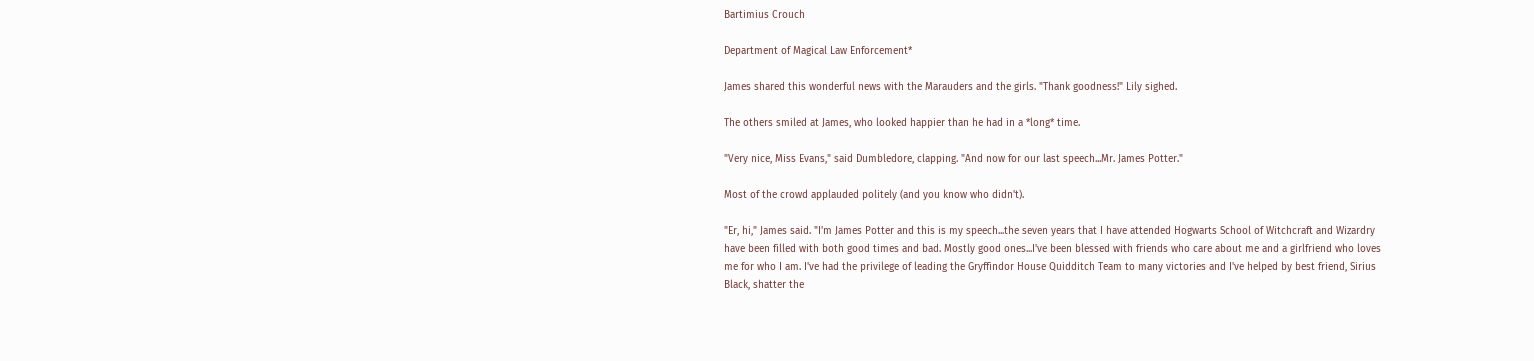Bartimius Crouch

Department of Magical Law Enforcement*

James shared this wonderful news with the Marauders and the girls. "Thank goodness!" Lily sighed.

The others smiled at James, who looked happier than he had in a *long* time.

"Very nice, Miss Evans," said Dumbledore, clapping. "And now for our last speech...Mr. James Potter."

Most of the crowd applauded politely (and you know who didn't).

"Er, hi," James said. "I'm James Potter and this is my speech...the seven years that I have attended Hogwarts School of Witchcraft and Wizardry have been filled with both good times and bad. Mostly good ones...I've been blessed with friends who care about me and a girlfriend who loves me for who I am. I've had the privilege of leading the Gryffindor House Quidditch Team to many victories and I've helped by best friend, Sirius Black, shatter the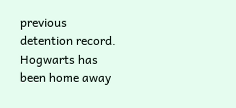previous detention record. Hogwarts has been home away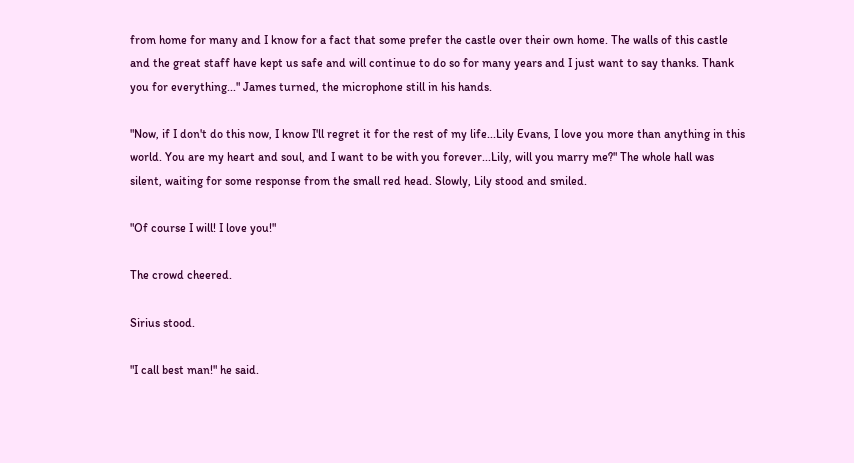from home for many and I know for a fact that some prefer the castle over their own home. The walls of this castle and the great staff have kept us safe and will continue to do so for many years and I just want to say thanks. Thank you for everything..." James turned, the microphone still in his hands.

"Now, if I don't do this now, I know I'll regret it for the rest of my life...Lily Evans, I love you more than anything in this world. You are my heart and soul, and I want to be with you forever...Lily, will you marry me?" The whole hall was silent, waiting for some response from the small red head. Slowly, Lily stood and smiled.

"Of course I will! I love you!"

The crowd cheered.

Sirius stood.

"I call best man!" he said.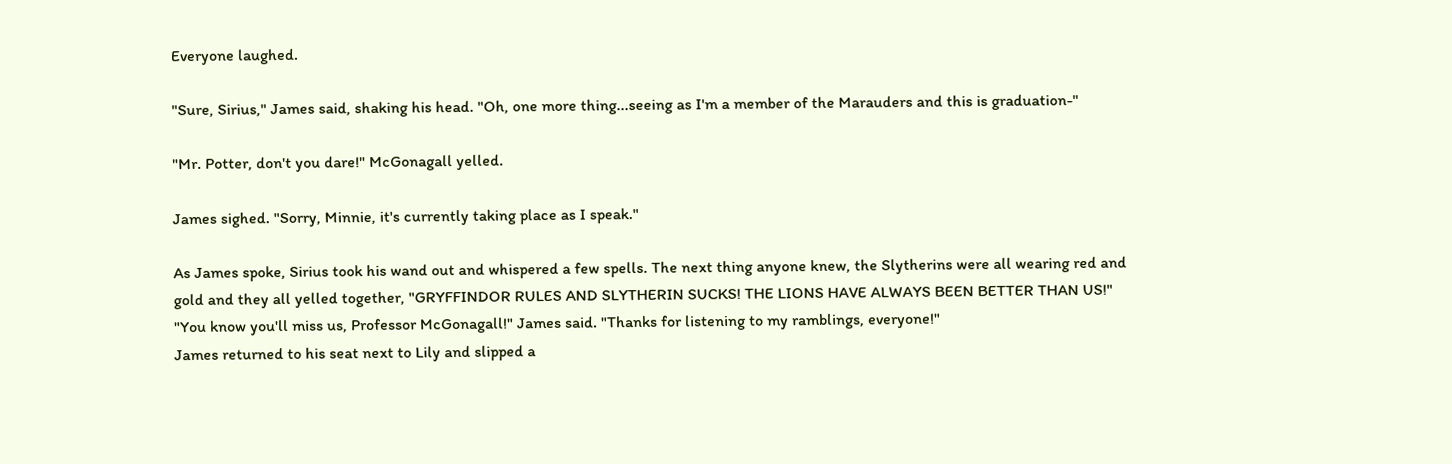Everyone laughed.

"Sure, Sirius," James said, shaking his head. "Oh, one more thing...seeing as I'm a member of the Marauders and this is graduation-"

"Mr. Potter, don't you dare!" McGonagall yelled.

James sighed. "Sorry, Minnie, it's currently taking place as I speak."

As James spoke, Sirius took his wand out and whispered a few spells. The next thing anyone knew, the Slytherins were all wearing red and gold and they all yelled together, "GRYFFINDOR RULES AND SLYTHERIN SUCKS! THE LIONS HAVE ALWAYS BEEN BETTER THAN US!" "You know you'll miss us, Professor McGonagall!" James said. "Thanks for listening to my ramblings, everyone!"
James returned to his seat next to Lily and slipped a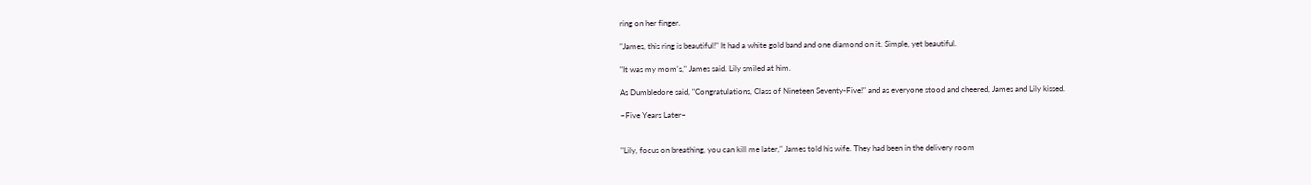ring on her finger.

"James, this ring is beautiful!" It had a white gold band and one diamond on it. Simple, yet beautiful.

"It was my mom's," James said. Lily smiled at him.

As Dumbledore said, "Congratulations, Class of Nineteen Seventy-Five!" and as everyone stood and cheered, James and Lily kissed.

~Five Years Later~


"Lily, focus on breathing, you can kill me later," James told his wife. They had been in the delivery room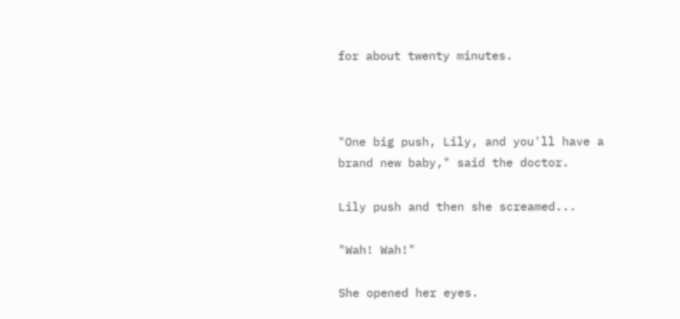for about twenty minutes.



"One big push, Lily, and you'll have a brand new baby," said the doctor.

Lily push and then she screamed...

"Wah! Wah!"

She opened her eyes.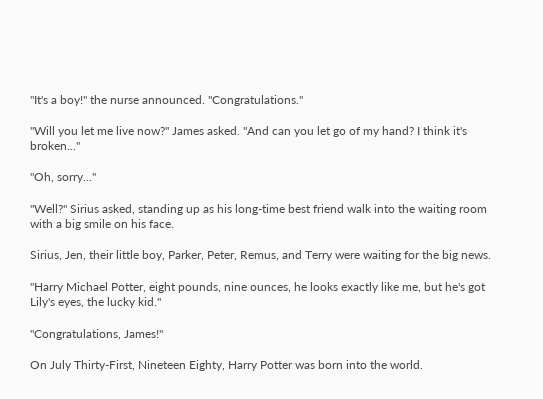"It's a boy!" the nurse announced. "Congratulations."

"Will you let me live now?" James asked. "And can you let go of my hand? I think it's broken..."

"Oh, sorry..."

"Well?" Sirius asked, standing up as his long-time best friend walk into the waiting room with a big smile on his face.

Sirius, Jen, their little boy, Parker, Peter, Remus, and Terry were waiting for the big news.

"Harry Michael Potter, eight pounds, nine ounces, he looks exactly like me, but he's got Lily's eyes, the lucky kid."

"Congratulations, James!"

On July Thirty-First, Nineteen Eighty, Harry Potter was born into the world.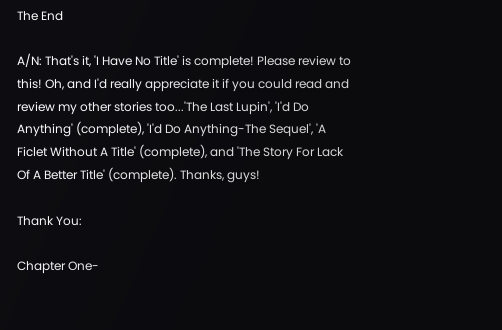The End

A/N: That's it, 'I Have No Title' is complete! Please review to this! Oh, and I'd really appreciate it if you could read and review my other stories too...'The Last Lupin', 'I'd Do Anything' (complete), 'I'd Do Anything-The Sequel', 'A Ficlet Without A Title' (complete), and 'The Story For Lack Of A Better Title' (complete). Thanks, guys!

Thank You:

Chapter One-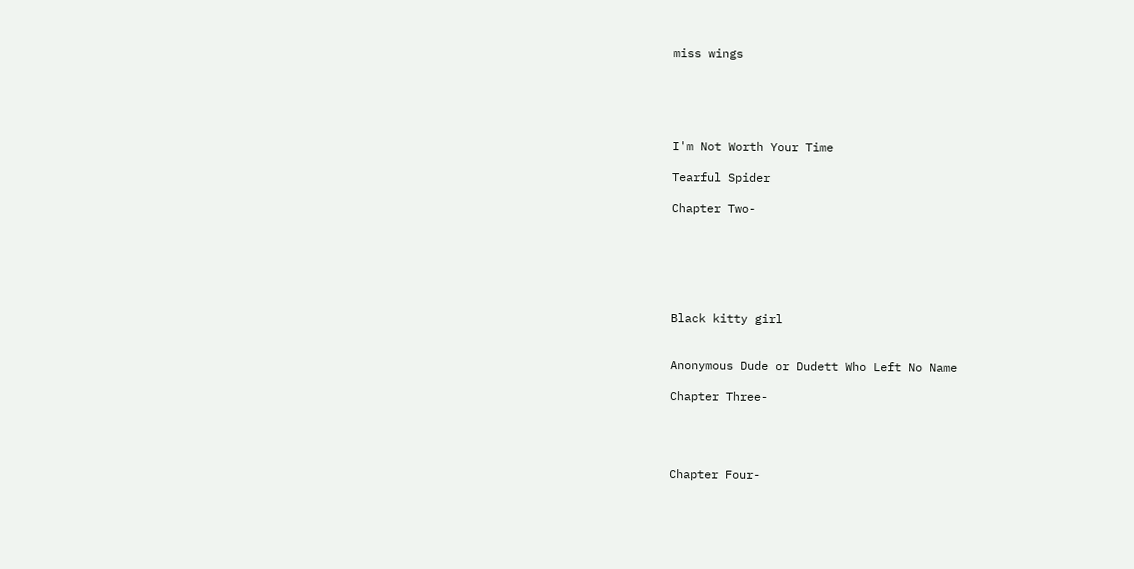miss wings





I'm Not Worth Your Time

Tearful Spider

Chapter Two-






Black kitty girl


Anonymous Dude or Dudett Who Left No Name

Chapter Three-




Chapter Four-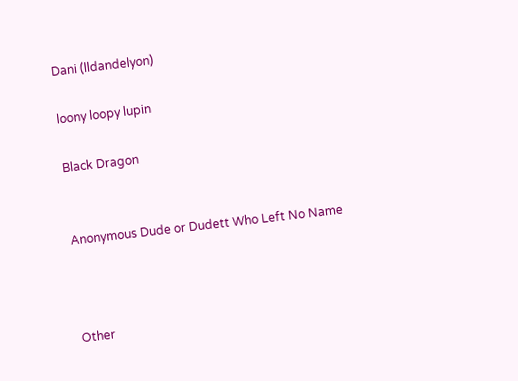Dani (lldandelyon)

loony loopy lupin

Black Dragon


Anonymous Dude or Dudett Who Left No Name



Other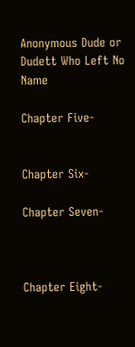Anonymous Dude or Dudett Who Left No Name

Chapter Five-


Chapter Six-

Chapter Seven-



Chapter Eight-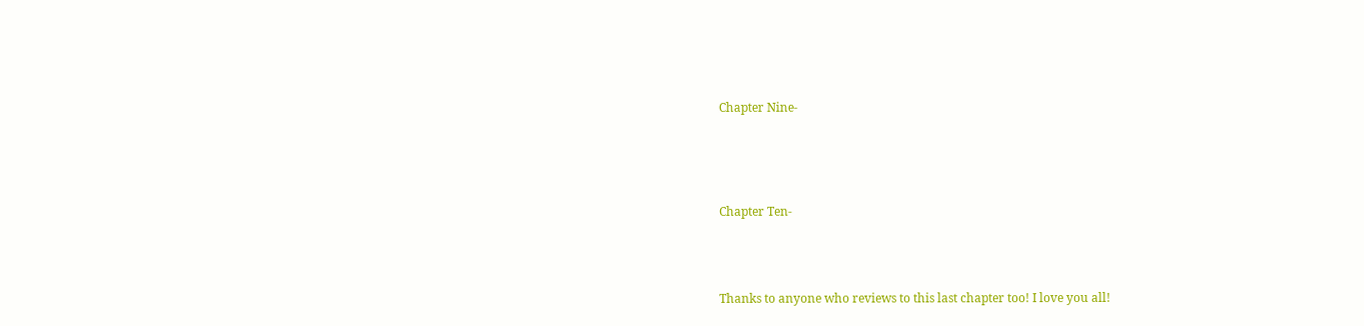Chapter Nine-





Chapter Ten-




Thanks to anyone who reviews to this last chapter too! I love you all!